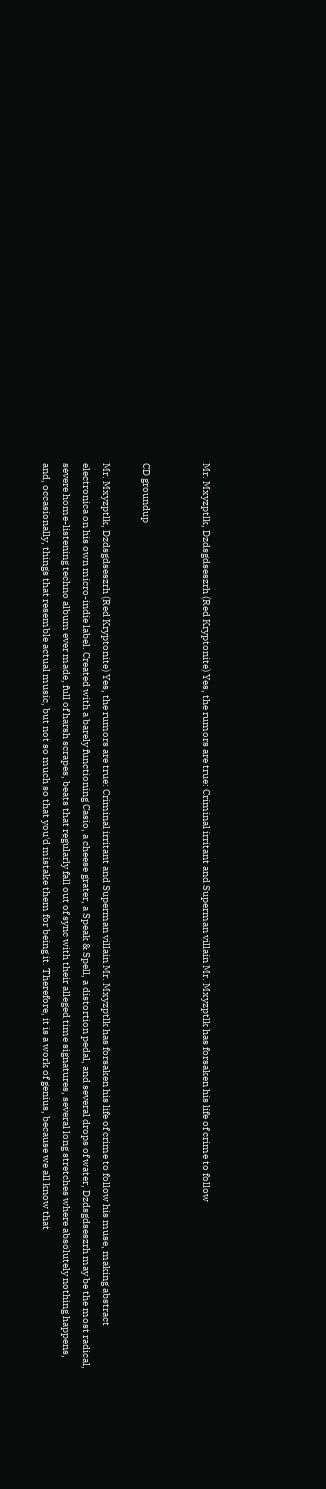Mr. Mxyzptlk, Dzdsgdseszrh (Red Kryptonite) Yes, the rumors are true: Criminal irritant and Superman villain Mr. Mxyzptlk has forsaken his life of crime to follow


CD groundup

Mr. Mxyzptlk, Dzdsgdseszrh (Red Kryptonite) Yes, the rumors are true: Criminal irritant and Superman villain Mr. Mxyzptlk has forsaken his life of crime to follow his muse, making abstract electronica on his own micro-indie label. Created with a barely functioning Casio, a cheese grater, a Speak & Spell, a distortion pedal, and several drops of water, Dzdsgdseszrh may be the most radical, severe home-listening techno album ever made, full of harsh scrapes, beats that regularly fall out of sync with their alleged time signatures, several long stretches where absolutely nothing happens, and, occasionally, things that resemble actual music, but not so much so that you'd mistake them for being it. Therefore, it is a work of genius, because we all know that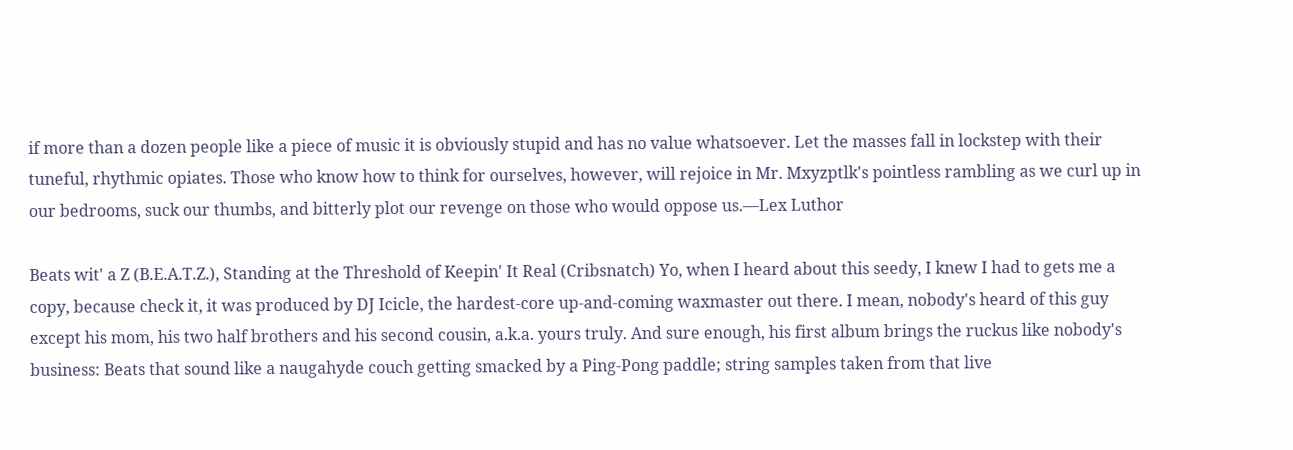if more than a dozen people like a piece of music it is obviously stupid and has no value whatsoever. Let the masses fall in lockstep with their tuneful, rhythmic opiates. Those who know how to think for ourselves, however, will rejoice in Mr. Mxyzptlk's pointless rambling as we curl up in our bedrooms, suck our thumbs, and bitterly plot our revenge on those who would oppose us.—Lex Luthor

Beats wit' a Z (B.E.A.T.Z.), Standing at the Threshold of Keepin' It Real (Cribsnatch) Yo, when I heard about this seedy, I knew I had to gets me a copy, because check it, it was produced by DJ Icicle, the hardest-core up-and-coming waxmaster out there. I mean, nobody's heard of this guy except his mom, his two half brothers and his second cousin, a.k.a. yours truly. And sure enough, his first album brings the ruckus like nobody's business: Beats that sound like a naugahyde couch getting smacked by a Ping-Pong paddle; string samples taken from that live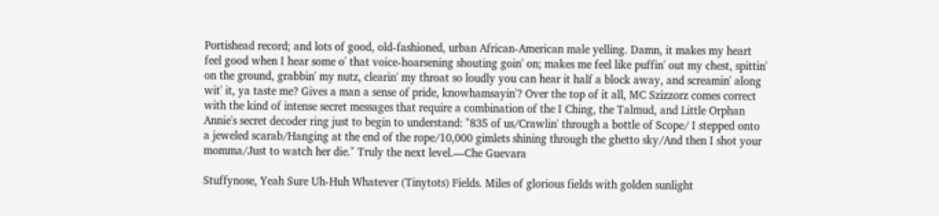Portishead record; and lots of good, old-fashioned, urban African-American male yelling. Damn, it makes my heart feel good when I hear some o' that voice-hoarsening shouting goin' on; makes me feel like puffin' out my chest, spittin' on the ground, grabbin' my nutz, clearin' my throat so loudly you can hear it half a block away, and screamin' along wit' it, ya taste me? Gives a man a sense of pride, knowhamsayin'? Over the top of it all, MC Szizzorz comes correct with the kind of intense secret messages that require a combination of the I Ching, the Talmud, and Little Orphan Annie's secret decoder ring just to begin to understand: "835 of us/Crawlin' through a bottle of Scope/ I stepped onto a jeweled scarab/Hanging at the end of the rope/10,000 gimlets shining through the ghetto sky/And then I shot your momma/Just to watch her die." Truly the next level.—Che Guevara

Stuffynose, Yeah Sure Uh-Huh Whatever (Tinytots) Fields. Miles of glorious fields with golden sunlight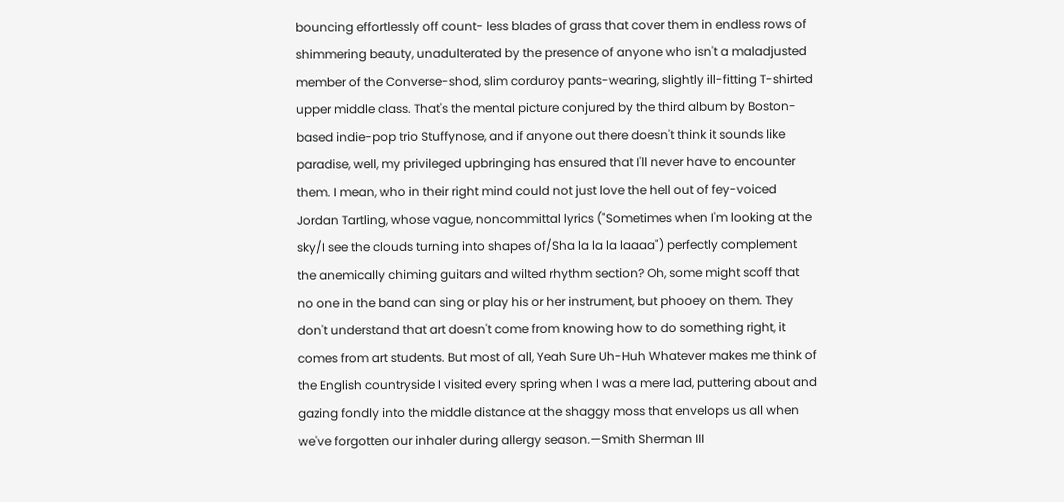bouncing effortlessly off count- less blades of grass that cover them in endless rows of shimmering beauty, unadulterated by the presence of anyone who isn't a maladjusted member of the Converse-shod, slim corduroy pants-wearing, slightly ill-fitting T-shirted upper middle class. That's the mental picture conjured by the third album by Boston-based indie-pop trio Stuffynose, and if anyone out there doesn't think it sounds like paradise, well, my privileged upbringing has ensured that I'll never have to encounter them. I mean, who in their right mind could not just love the hell out of fey-voiced Jordan Tartling, whose vague, noncommittal lyrics ("Sometimes when I'm looking at the sky/I see the clouds turning into shapes of/Sha la la la laaaa") perfectly complement the anemically chiming guitars and wilted rhythm section? Oh, some might scoff that no one in the band can sing or play his or her instrument, but phooey on them. They don't understand that art doesn't come from knowing how to do something right, it comes from art students. But most of all, Yeah Sure Uh-Huh Whatever makes me think of the English countryside I visited every spring when I was a mere lad, puttering about and gazing fondly into the middle distance at the shaggy moss that envelops us all when we've forgotten our inhaler during allergy season.—Smith Sherman III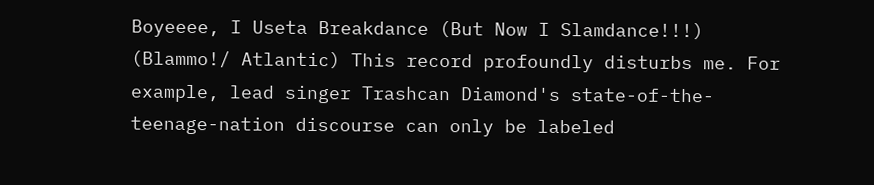Boyeeee, I Useta Breakdance (But Now I Slamdance!!!) (Blammo!/ Atlantic) This record profoundly disturbs me. For example, lead singer Trashcan Diamond's state-of-the-teenage-nation discourse can only be labeled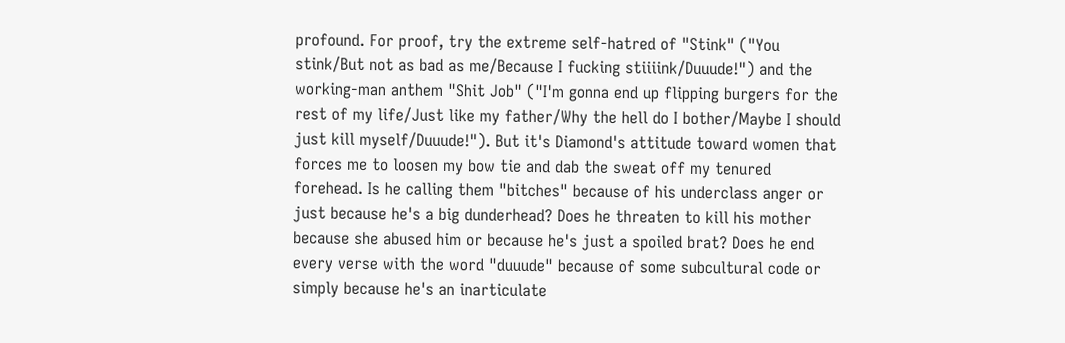profound. For proof, try the extreme self-hatred of "Stink" ("You stink/But not as bad as me/Because I fucking stiiiink/Duuude!") and the working-man anthem "Shit Job" ("I'm gonna end up flipping burgers for the rest of my life/Just like my father/Why the hell do I bother/Maybe I should just kill myself/Duuude!"). But it's Diamond's attitude toward women that forces me to loosen my bow tie and dab the sweat off my tenured forehead. Is he calling them "bitches" because of his underclass anger or just because he's a big dunderhead? Does he threaten to kill his mother because she abused him or because he's just a spoiled brat? Does he end every verse with the word "duuude" because of some subcultural code or simply because he's an inarticulate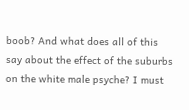boob? And what does all of this say about the effect of the suburbs on the white male psyche? I must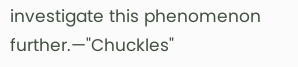investigate this phenomenon further.—"Chuckles"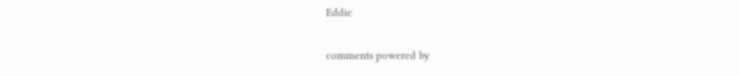Eddie

comments powered by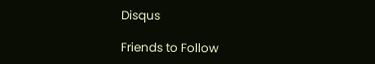Disqus

Friends to Follow